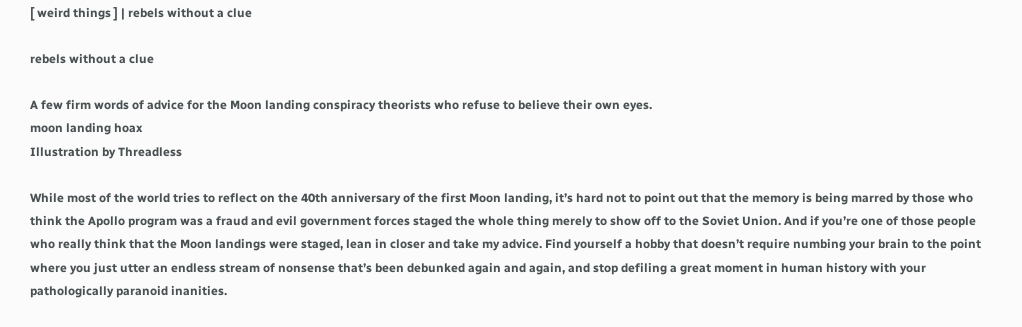[ weird things ] | rebels without a clue

rebels without a clue

A few firm words of advice for the Moon landing conspiracy theorists who refuse to believe their own eyes.
moon landing hoax
Illustration by Threadless

While most of the world tries to reflect on the 40th anniversary of the first Moon landing, it’s hard not to point out that the memory is being marred by those who think the Apollo program was a fraud and evil government forces staged the whole thing merely to show off to the Soviet Union. And if you’re one of those people who really think that the Moon landings were staged, lean in closer and take my advice. Find yourself a hobby that doesn’t require numbing your brain to the point where you just utter an endless stream of nonsense that’s been debunked again and again, and stop defiling a great moment in human history with your pathologically paranoid inanities.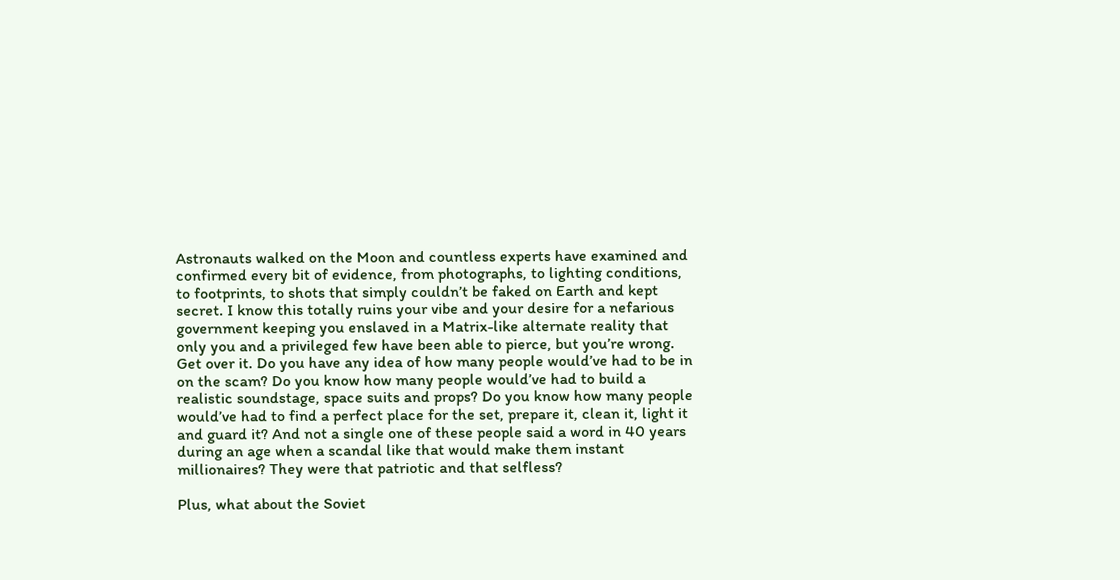Astronauts walked on the Moon and countless experts have examined and confirmed every bit of evidence, from photographs, to lighting conditions, to footprints, to shots that simply couldn’t be faked on Earth and kept secret. I know this totally ruins your vibe and your desire for a nefarious government keeping you enslaved in a Matrix-like alternate reality that only you and a privileged few have been able to pierce, but you’re wrong. Get over it. Do you have any idea of how many people would’ve had to be in on the scam? Do you know how many people would’ve had to build a realistic soundstage, space suits and props? Do you know how many people would’ve had to find a perfect place for the set, prepare it, clean it, light it and guard it? And not a single one of these people said a word in 40 years during an age when a scandal like that would make them instant millionaires? They were that patriotic and that selfless?

Plus, what about the Soviet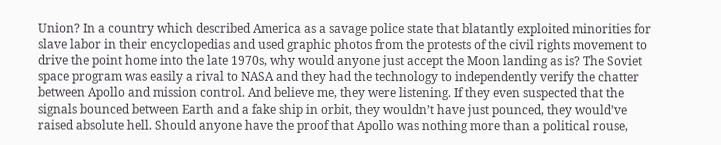Union? In a country which described America as a savage police state that blatantly exploited minorities for slave labor in their encyclopedias and used graphic photos from the protests of the civil rights movement to drive the point home into the late 1970s, why would anyone just accept the Moon landing as is? The Soviet space program was easily a rival to NASA and they had the technology to independently verify the chatter between Apollo and mission control. And believe me, they were listening. If they even suspected that the signals bounced between Earth and a fake ship in orbit, they wouldn’t have just pounced, they would’ve raised absolute hell. Should anyone have the proof that Apollo was nothing more than a political rouse,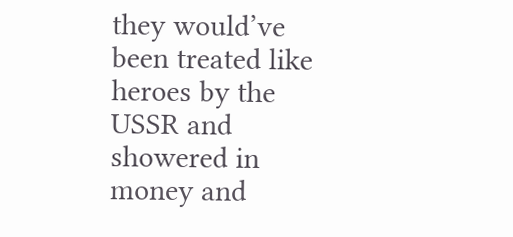they would’ve been treated like heroes by the USSR and showered in money and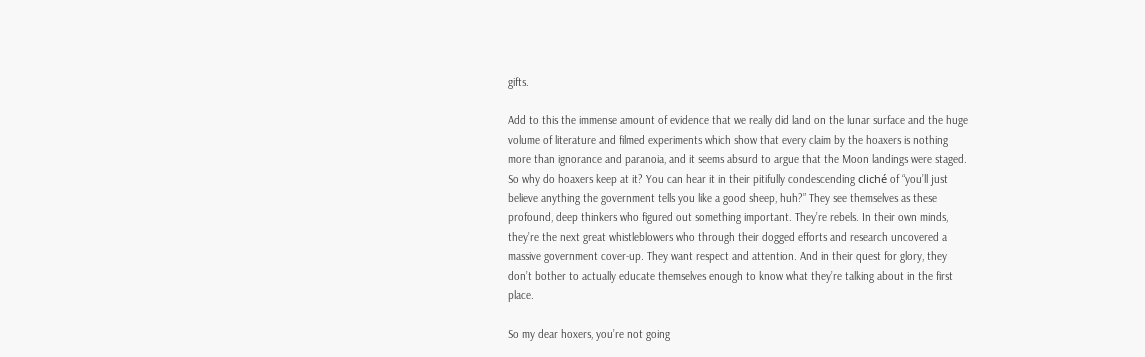gifts.

Add to this the immense amount of evidence that we really did land on the lunar surface and the huge volume of literature and filmed experiments which show that every claim by the hoaxers is nothing more than ignorance and paranoia, and it seems absurd to argue that the Moon landings were staged. So why do hoaxers keep at it? You can hear it in their pitifully condescending cliché of “you’ll just believe anything the government tells you like a good sheep, huh?” They see themselves as these profound, deep thinkers who figured out something important. They’re rebels. In their own minds, they’re the next great whistleblowers who through their dogged efforts and research uncovered a massive government cover-up. They want respect and attention. And in their quest for glory, they don’t bother to actually educate themselves enough to know what they’re talking about in the first place.

So my dear hoxers, you’re not going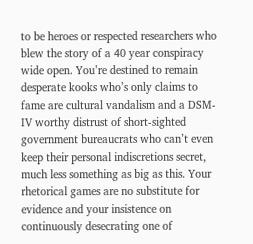to be heroes or respected researchers who blew the story of a 40 year conspiracy wide open. You’re destined to remain desperate kooks who’s only claims to fame are cultural vandalism and a DSM-IV worthy distrust of short-sighted government bureaucrats who can’t even keep their personal indiscretions secret, much less something as big as this. Your rhetorical games are no substitute for evidence and your insistence on continuously desecrating one of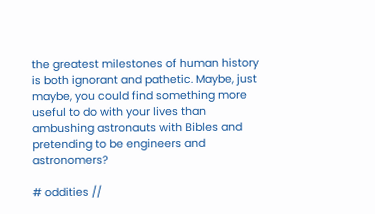the greatest milestones of human history is both ignorant and pathetic. Maybe, just maybe, you could find something more useful to do with your lives than ambushing astronauts with Bibles and pretending to be engineers and astronomers?

# oddities //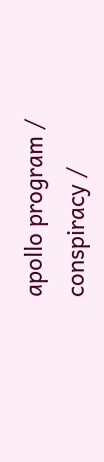apollo program / conspiracy /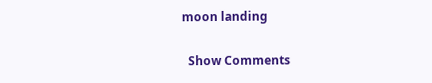moon landing

  Show Comments